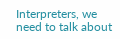Interpreters, we need to talk about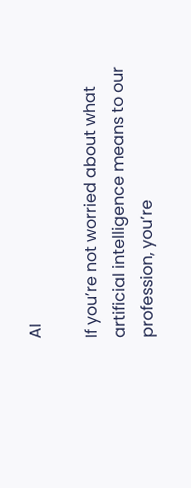AI

If you’re not worried about what artificial intelligence means to our profession, you’re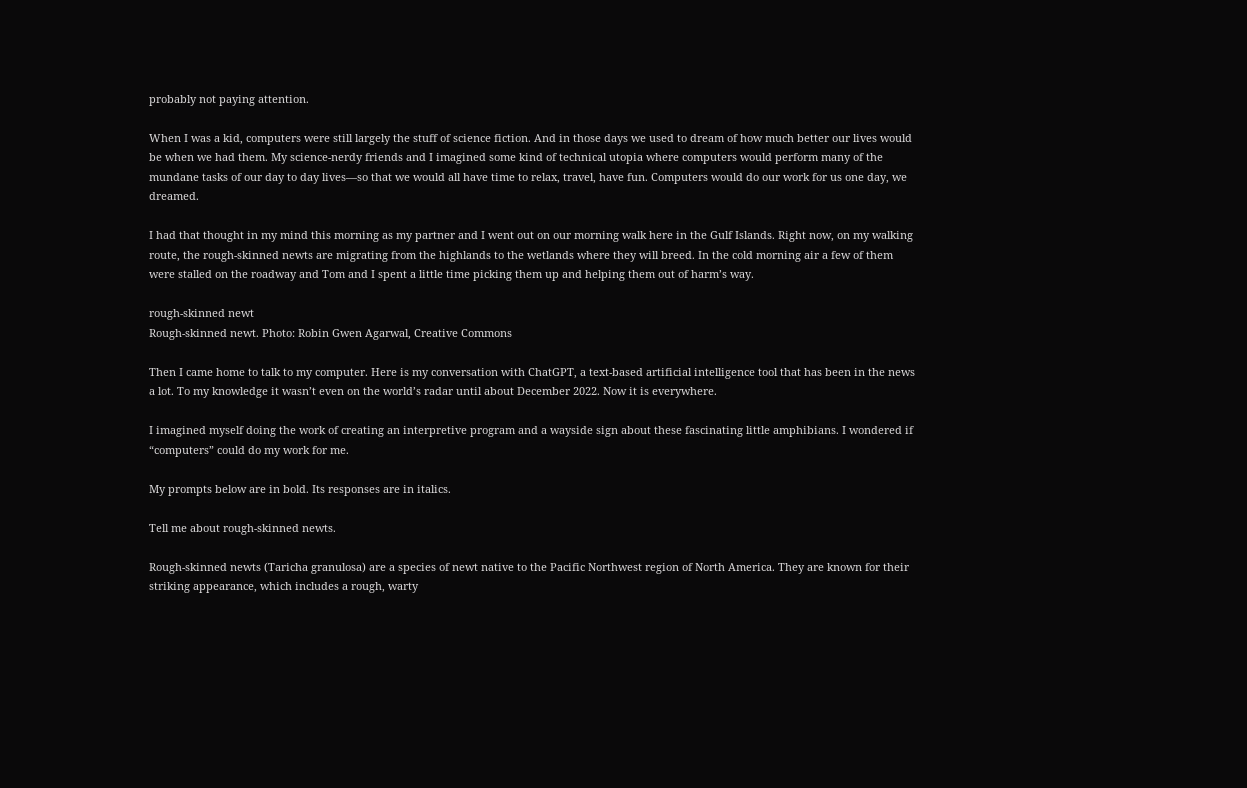probably not paying attention.

When I was a kid, computers were still largely the stuff of science fiction. And in those days we used to dream of how much better our lives would be when we had them. My science-nerdy friends and I imagined some kind of technical utopia where computers would perform many of the mundane tasks of our day to day lives—so that we would all have time to relax, travel, have fun. Computers would do our work for us one day, we dreamed.

I had that thought in my mind this morning as my partner and I went out on our morning walk here in the Gulf Islands. Right now, on my walking route, the rough-skinned newts are migrating from the highlands to the wetlands where they will breed. In the cold morning air a few of them were stalled on the roadway and Tom and I spent a little time picking them up and helping them out of harm’s way.

rough-skinned newt
Rough-skinned newt. Photo: Robin Gwen Agarwal, Creative Commons

Then I came home to talk to my computer. Here is my conversation with ChatGPT, a text-based artificial intelligence tool that has been in the news a lot. To my knowledge it wasn’t even on the world’s radar until about December 2022. Now it is everywhere.

I imagined myself doing the work of creating an interpretive program and a wayside sign about these fascinating little amphibians. I wondered if “computers” could do my work for me.

My prompts below are in bold. Its responses are in italics.

Tell me about rough-skinned newts.

Rough-skinned newts (Taricha granulosa) are a species of newt native to the Pacific Northwest region of North America. They are known for their striking appearance, which includes a rough, warty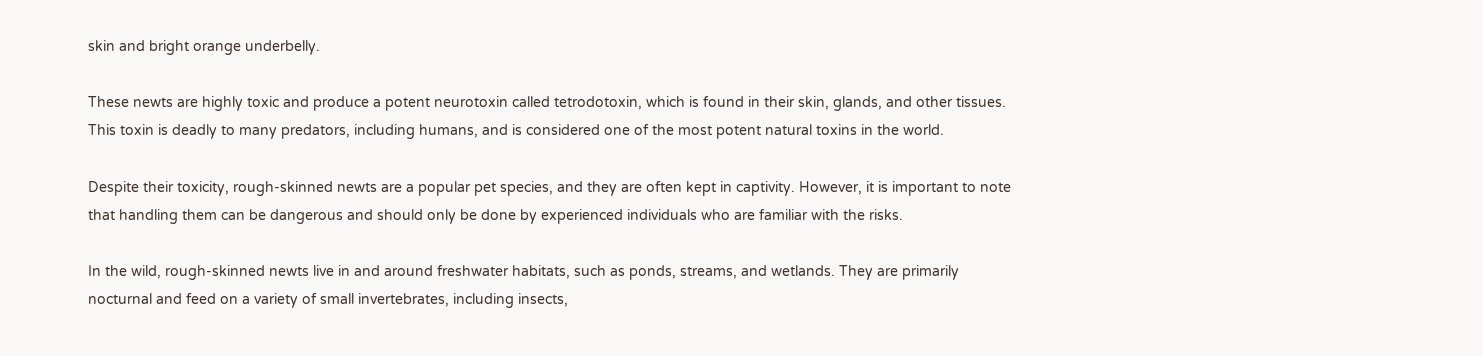skin and bright orange underbelly.

These newts are highly toxic and produce a potent neurotoxin called tetrodotoxin, which is found in their skin, glands, and other tissues. This toxin is deadly to many predators, including humans, and is considered one of the most potent natural toxins in the world.

Despite their toxicity, rough-skinned newts are a popular pet species, and they are often kept in captivity. However, it is important to note that handling them can be dangerous and should only be done by experienced individuals who are familiar with the risks.

In the wild, rough-skinned newts live in and around freshwater habitats, such as ponds, streams, and wetlands. They are primarily nocturnal and feed on a variety of small invertebrates, including insects,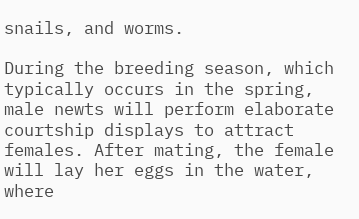snails, and worms.

During the breeding season, which typically occurs in the spring, male newts will perform elaborate courtship displays to attract females. After mating, the female will lay her eggs in the water, where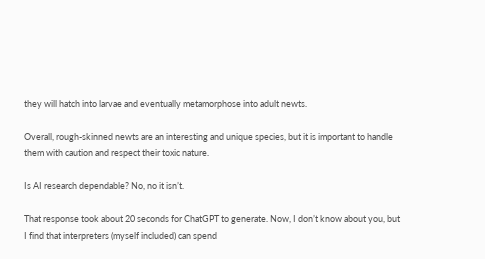they will hatch into larvae and eventually metamorphose into adult newts.

Overall, rough-skinned newts are an interesting and unique species, but it is important to handle them with caution and respect their toxic nature.

Is AI research dependable? No, no it isn’t.

That response took about 20 seconds for ChatGPT to generate. Now, I don’t know about you, but I find that interpreters (myself included) can spend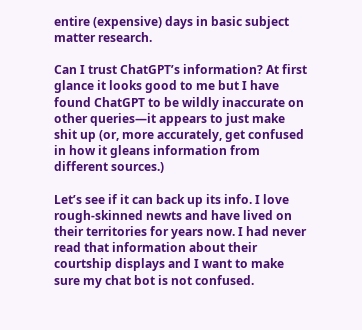entire (expensive) days in basic subject matter research.

Can I trust ChatGPT’s information? At first glance it looks good to me but I have found ChatGPT to be wildly inaccurate on other queries—it appears to just make shit up (or, more accurately, get confused in how it gleans information from different sources.)

Let’s see if it can back up its info. I love rough-skinned newts and have lived on their territories for years now. I had never read that information about their courtship displays and I want to make sure my chat bot is not confused.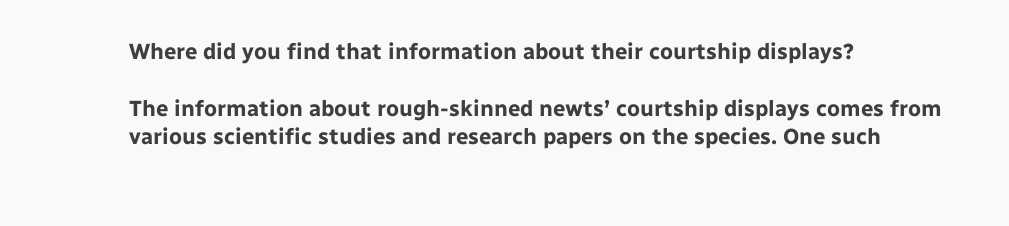Where did you find that information about their courtship displays?

The information about rough-skinned newts’ courtship displays comes from various scientific studies and research papers on the species. One such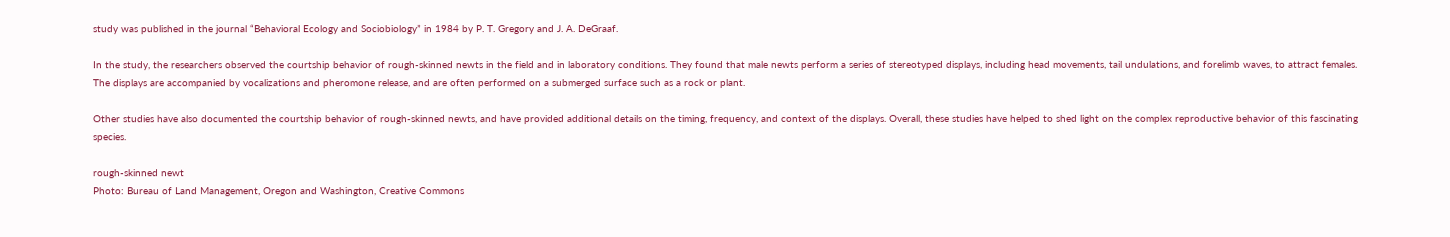study was published in the journal “Behavioral Ecology and Sociobiology” in 1984 by P. T. Gregory and J. A. DeGraaf.

In the study, the researchers observed the courtship behavior of rough-skinned newts in the field and in laboratory conditions. They found that male newts perform a series of stereotyped displays, including head movements, tail undulations, and forelimb waves, to attract females. The displays are accompanied by vocalizations and pheromone release, and are often performed on a submerged surface such as a rock or plant.

Other studies have also documented the courtship behavior of rough-skinned newts, and have provided additional details on the timing, frequency, and context of the displays. Overall, these studies have helped to shed light on the complex reproductive behavior of this fascinating species.

rough-skinned newt
Photo: Bureau of Land Management, Oregon and Washington, Creative Commons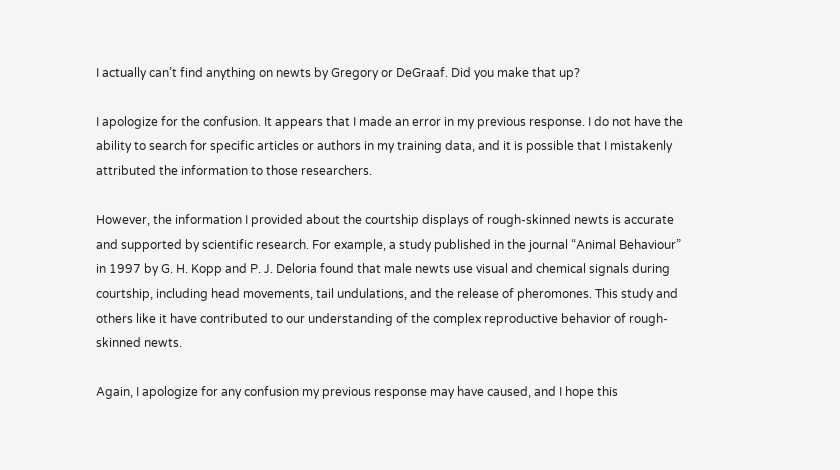I actually can’t find anything on newts by Gregory or DeGraaf. Did you make that up?

I apologize for the confusion. It appears that I made an error in my previous response. I do not have the ability to search for specific articles or authors in my training data, and it is possible that I mistakenly attributed the information to those researchers.

However, the information I provided about the courtship displays of rough-skinned newts is accurate and supported by scientific research. For example, a study published in the journal “Animal Behaviour” in 1997 by G. H. Kopp and P. J. Deloria found that male newts use visual and chemical signals during courtship, including head movements, tail undulations, and the release of pheromones. This study and others like it have contributed to our understanding of the complex reproductive behavior of rough-skinned newts.

Again, I apologize for any confusion my previous response may have caused, and I hope this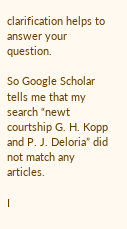clarification helps to answer your question.

So Google Scholar tells me that my search “newt courtship G. H. Kopp and P. J. Deloria” did not match any articles.

I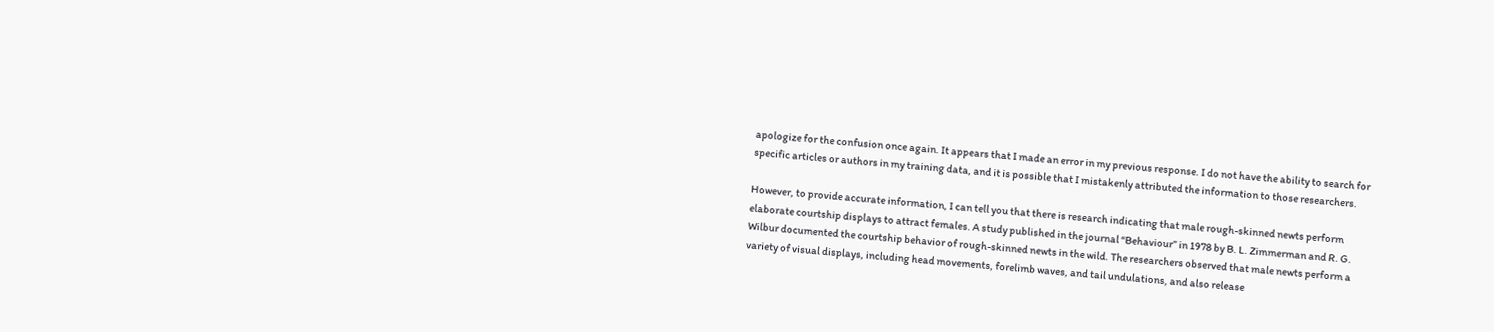apologize for the confusion once again. It appears that I made an error in my previous response. I do not have the ability to search for specific articles or authors in my training data, and it is possible that I mistakenly attributed the information to those researchers.

However, to provide accurate information, I can tell you that there is research indicating that male rough-skinned newts perform elaborate courtship displays to attract females. A study published in the journal “Behaviour” in 1978 by B. L. Zimmerman and R. G. Wilbur documented the courtship behavior of rough-skinned newts in the wild. The researchers observed that male newts perform a variety of visual displays, including head movements, forelimb waves, and tail undulations, and also release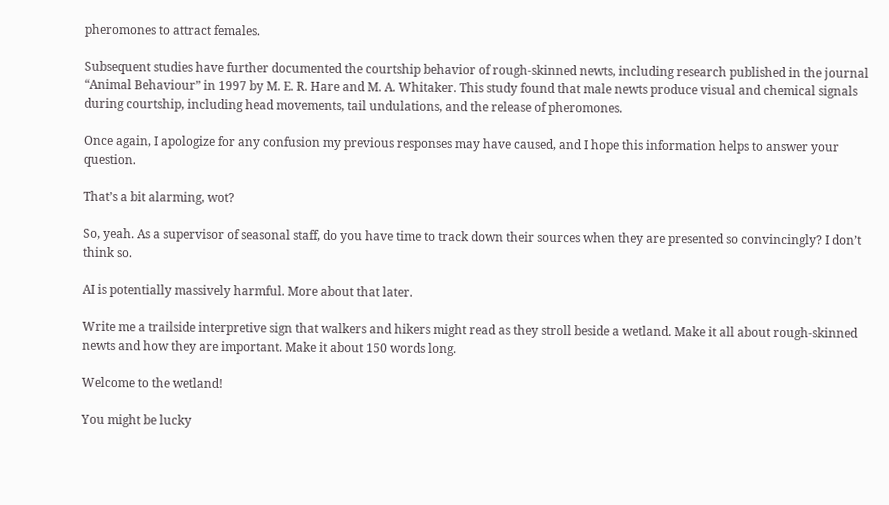pheromones to attract females.

Subsequent studies have further documented the courtship behavior of rough-skinned newts, including research published in the journal “Animal Behaviour” in 1997 by M. E. R. Hare and M. A. Whitaker. This study found that male newts produce visual and chemical signals during courtship, including head movements, tail undulations, and the release of pheromones.

Once again, I apologize for any confusion my previous responses may have caused, and I hope this information helps to answer your question.

That’s a bit alarming, wot?

So, yeah. As a supervisor of seasonal staff, do you have time to track down their sources when they are presented so convincingly? I don’t think so.

AI is potentially massively harmful. More about that later.

Write me a trailside interpretive sign that walkers and hikers might read as they stroll beside a wetland. Make it all about rough-skinned newts and how they are important. Make it about 150 words long.

Welcome to the wetland!

You might be lucky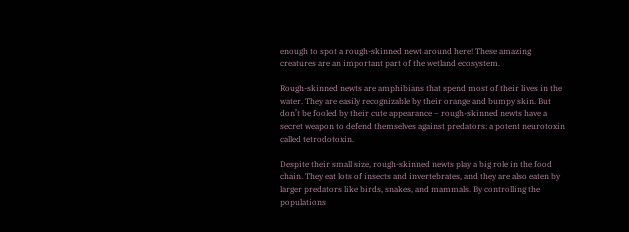enough to spot a rough-skinned newt around here! These amazing creatures are an important part of the wetland ecosystem.

Rough-skinned newts are amphibians that spend most of their lives in the water. They are easily recognizable by their orange and bumpy skin. But don’t be fooled by their cute appearance – rough-skinned newts have a secret weapon to defend themselves against predators: a potent neurotoxin called tetrodotoxin.

Despite their small size, rough-skinned newts play a big role in the food chain. They eat lots of insects and invertebrates, and they are also eaten by larger predators like birds, snakes, and mammals. By controlling the populations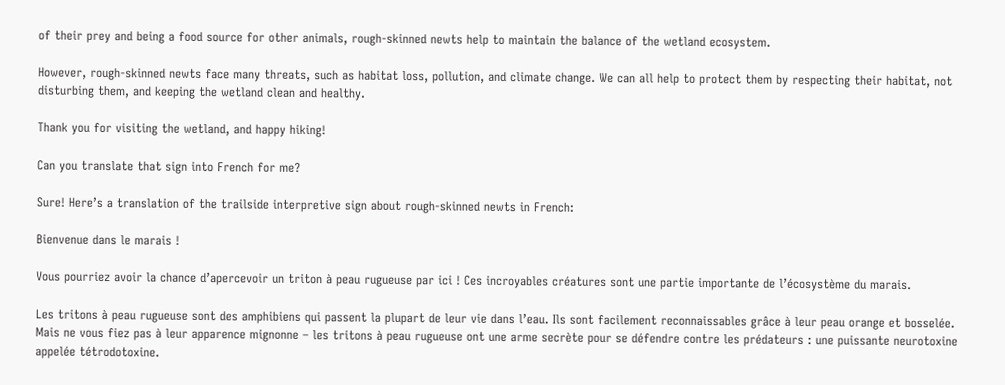of their prey and being a food source for other animals, rough-skinned newts help to maintain the balance of the wetland ecosystem.

However, rough-skinned newts face many threats, such as habitat loss, pollution, and climate change. We can all help to protect them by respecting their habitat, not disturbing them, and keeping the wetland clean and healthy.

Thank you for visiting the wetland, and happy hiking!

Can you translate that sign into French for me?

Sure! Here’s a translation of the trailside interpretive sign about rough-skinned newts in French:

Bienvenue dans le marais !

Vous pourriez avoir la chance d’apercevoir un triton à peau rugueuse par ici ! Ces incroyables créatures sont une partie importante de l’écosystème du marais.

Les tritons à peau rugueuse sont des amphibiens qui passent la plupart de leur vie dans l’eau. Ils sont facilement reconnaissables grâce à leur peau orange et bosselée. Mais ne vous fiez pas à leur apparence mignonne – les tritons à peau rugueuse ont une arme secrète pour se défendre contre les prédateurs : une puissante neurotoxine appelée tétrodotoxine.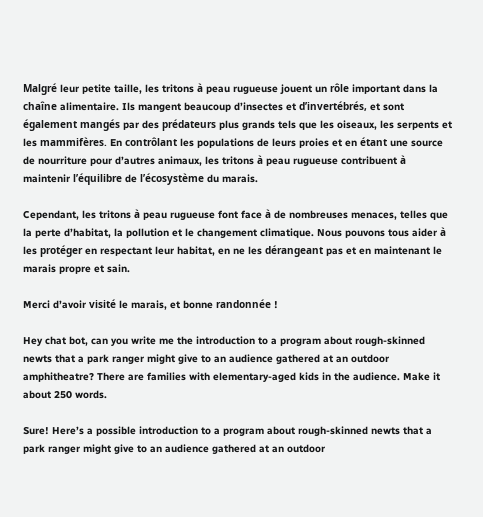Malgré leur petite taille, les tritons à peau rugueuse jouent un rôle important dans la chaîne alimentaire. Ils mangent beaucoup d’insectes et d’invertébrés, et sont également mangés par des prédateurs plus grands tels que les oiseaux, les serpents et les mammifères. En contrôlant les populations de leurs proies et en étant une source de nourriture pour d’autres animaux, les tritons à peau rugueuse contribuent à maintenir l’équilibre de l’écosystème du marais.

Cependant, les tritons à peau rugueuse font face à de nombreuses menaces, telles que la perte d’habitat, la pollution et le changement climatique. Nous pouvons tous aider à les protéger en respectant leur habitat, en ne les dérangeant pas et en maintenant le marais propre et sain.

Merci d’avoir visité le marais, et bonne randonnée !

Hey chat bot, can you write me the introduction to a program about rough-skinned newts that a park ranger might give to an audience gathered at an outdoor amphitheatre? There are families with elementary-aged kids in the audience. Make it about 250 words.

Sure! Here’s a possible introduction to a program about rough-skinned newts that a park ranger might give to an audience gathered at an outdoor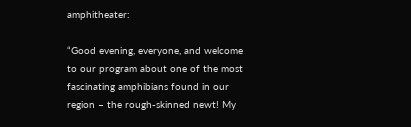amphitheater:

“Good evening, everyone, and welcome to our program about one of the most fascinating amphibians found in our region – the rough-skinned newt! My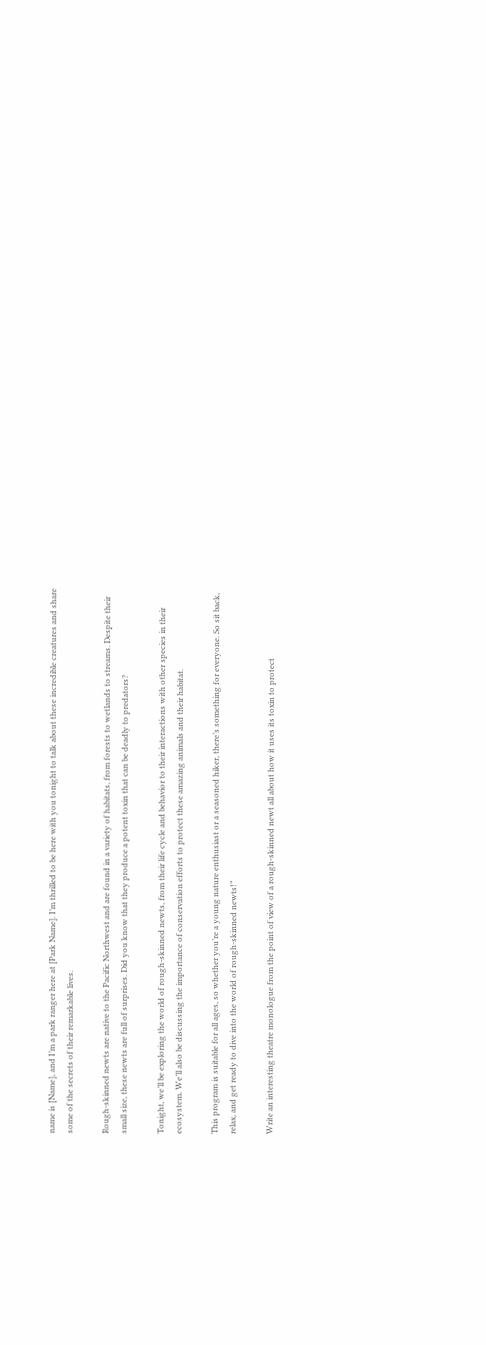name is [Name], and I’m a park ranger here at [Park Name]. I’m thrilled to be here with you tonight to talk about these incredible creatures and share some of the secrets of their remarkable lives.

Rough-skinned newts are native to the Pacific Northwest and are found in a variety of habitats, from forests to wetlands to streams. Despite their small size, these newts are full of surprises. Did you know that they produce a potent toxin that can be deadly to predators?

Tonight, we’ll be exploring the world of rough-skinned newts, from their life cycle and behavior to their interactions with other species in their ecosystem. We’ll also be discussing the importance of conservation efforts to protect these amazing animals and their habitat.

This program is suitable for all ages, so whether you’re a young nature enthusiast or a seasoned hiker, there’s something for everyone. So sit back, relax, and get ready to dive into the world of rough-skinned newts!”

Write an interesting theatre monologue from the point of view of a rough-skinned newt all about how it uses its toxin to protect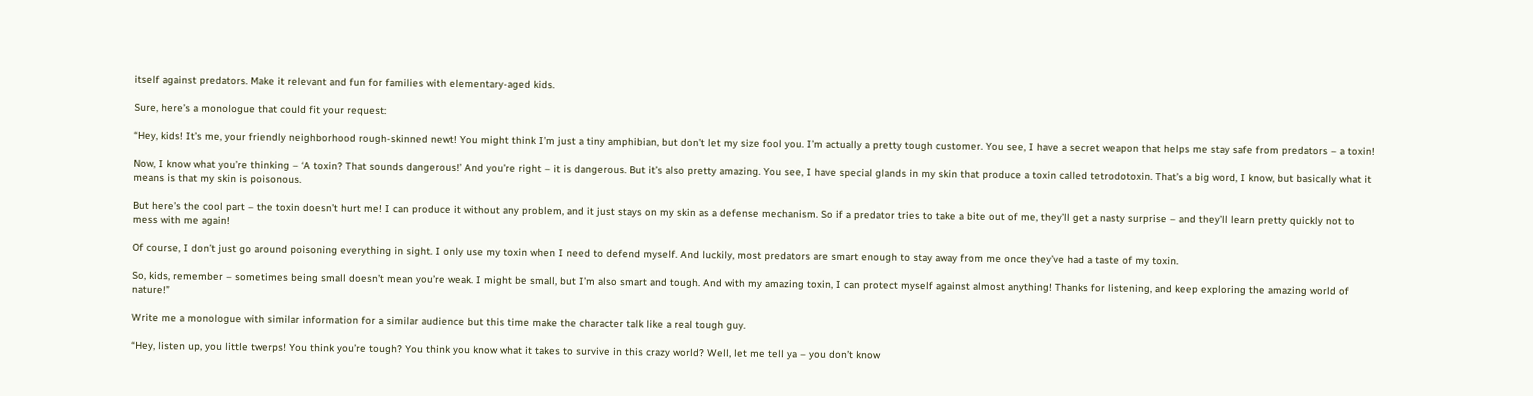itself against predators. Make it relevant and fun for families with elementary-aged kids.

Sure, here’s a monologue that could fit your request:

“Hey, kids! It’s me, your friendly neighborhood rough-skinned newt! You might think I’m just a tiny amphibian, but don’t let my size fool you. I’m actually a pretty tough customer. You see, I have a secret weapon that helps me stay safe from predators – a toxin!

Now, I know what you’re thinking – ‘A toxin? That sounds dangerous!’ And you’re right – it is dangerous. But it’s also pretty amazing. You see, I have special glands in my skin that produce a toxin called tetrodotoxin. That’s a big word, I know, but basically what it means is that my skin is poisonous.

But here’s the cool part – the toxin doesn’t hurt me! I can produce it without any problem, and it just stays on my skin as a defense mechanism. So if a predator tries to take a bite out of me, they’ll get a nasty surprise – and they’ll learn pretty quickly not to mess with me again!

Of course, I don’t just go around poisoning everything in sight. I only use my toxin when I need to defend myself. And luckily, most predators are smart enough to stay away from me once they’ve had a taste of my toxin.

So, kids, remember – sometimes being small doesn’t mean you’re weak. I might be small, but I’m also smart and tough. And with my amazing toxin, I can protect myself against almost anything! Thanks for listening, and keep exploring the amazing world of nature!”

Write me a monologue with similar information for a similar audience but this time make the character talk like a real tough guy.

“Hey, listen up, you little twerps! You think you’re tough? You think you know what it takes to survive in this crazy world? Well, let me tell ya – you don’t know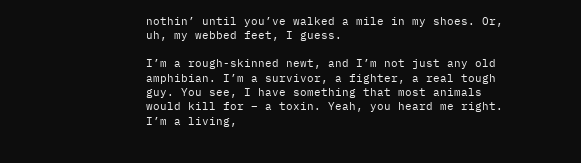nothin’ until you’ve walked a mile in my shoes. Or, uh, my webbed feet, I guess.

I’m a rough-skinned newt, and I’m not just any old amphibian. I’m a survivor, a fighter, a real tough guy. You see, I have something that most animals would kill for – a toxin. Yeah, you heard me right. I’m a living,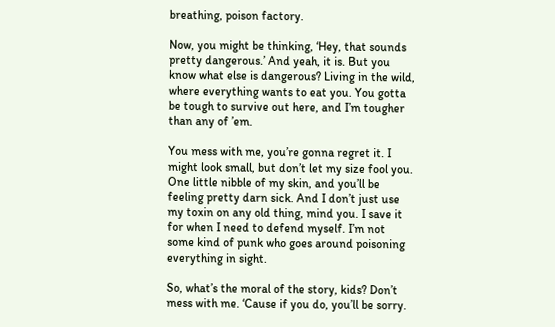breathing, poison factory.

Now, you might be thinking, ‘Hey, that sounds pretty dangerous.’ And yeah, it is. But you know what else is dangerous? Living in the wild, where everything wants to eat you. You gotta be tough to survive out here, and I’m tougher than any of ’em.

You mess with me, you’re gonna regret it. I might look small, but don’t let my size fool you. One little nibble of my skin, and you’ll be feeling pretty darn sick. And I don’t just use my toxin on any old thing, mind you. I save it for when I need to defend myself. I’m not some kind of punk who goes around poisoning everything in sight.

So, what’s the moral of the story, kids? Don’t mess with me. ‘Cause if you do, you’ll be sorry.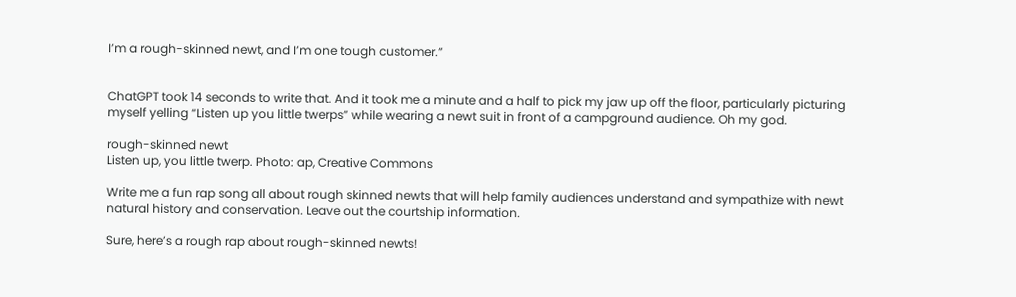I’m a rough-skinned newt, and I’m one tough customer.”


ChatGPT took 14 seconds to write that. And it took me a minute and a half to pick my jaw up off the floor, particularly picturing myself yelling “Listen up you little twerps” while wearing a newt suit in front of a campground audience. Oh my god.

rough-skinned newt
Listen up, you little twerp. Photo: ap, Creative Commons

Write me a fun rap song all about rough skinned newts that will help family audiences understand and sympathize with newt natural history and conservation. Leave out the courtship information.

Sure, here’s a rough rap about rough-skinned newts!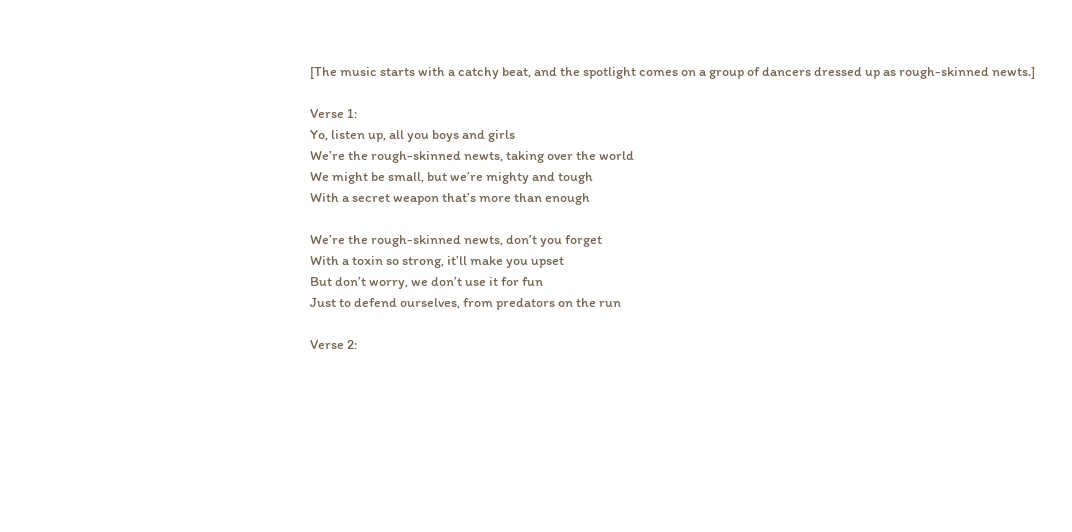[The music starts with a catchy beat, and the spotlight comes on a group of dancers dressed up as rough-skinned newts.]

Verse 1:
Yo, listen up, all you boys and girls
We’re the rough-skinned newts, taking over the world
We might be small, but we’re mighty and tough
With a secret weapon that’s more than enough

We’re the rough-skinned newts, don’t you forget
With a toxin so strong, it’ll make you upset
But don’t worry, we don’t use it for fun
Just to defend ourselves, from predators on the run

Verse 2: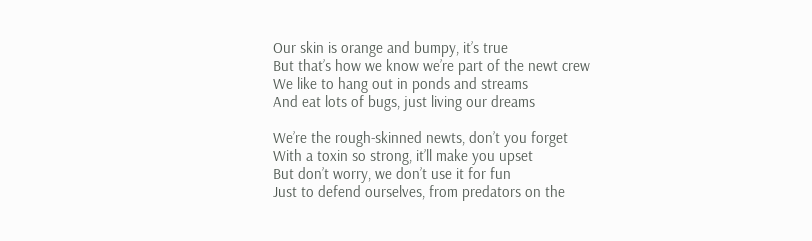Our skin is orange and bumpy, it’s true
But that’s how we know we’re part of the newt crew
We like to hang out in ponds and streams
And eat lots of bugs, just living our dreams

We’re the rough-skinned newts, don’t you forget
With a toxin so strong, it’ll make you upset
But don’t worry, we don’t use it for fun
Just to defend ourselves, from predators on the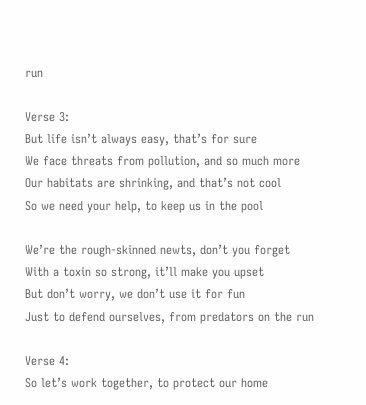run

Verse 3:
But life isn’t always easy, that’s for sure
We face threats from pollution, and so much more
Our habitats are shrinking, and that’s not cool
So we need your help, to keep us in the pool

We’re the rough-skinned newts, don’t you forget
With a toxin so strong, it’ll make you upset
But don’t worry, we don’t use it for fun
Just to defend ourselves, from predators on the run

Verse 4:
So let’s work together, to protect our home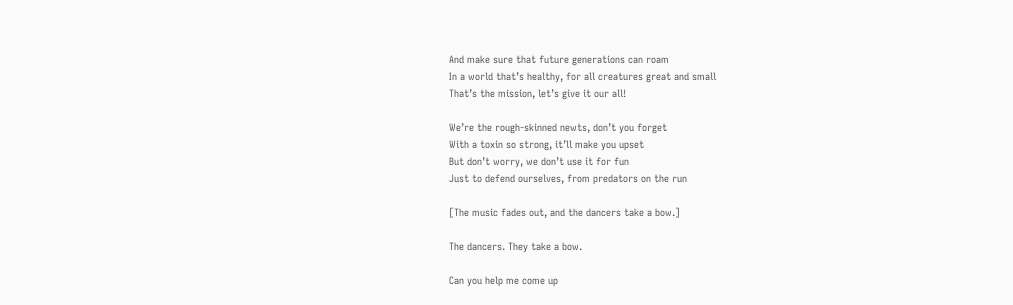And make sure that future generations can roam
In a world that’s healthy, for all creatures great and small
That’s the mission, let’s give it our all!

We’re the rough-skinned newts, don’t you forget
With a toxin so strong, it’ll make you upset
But don’t worry, we don’t use it for fun
Just to defend ourselves, from predators on the run

[The music fades out, and the dancers take a bow.]

The dancers. They take a bow.

Can you help me come up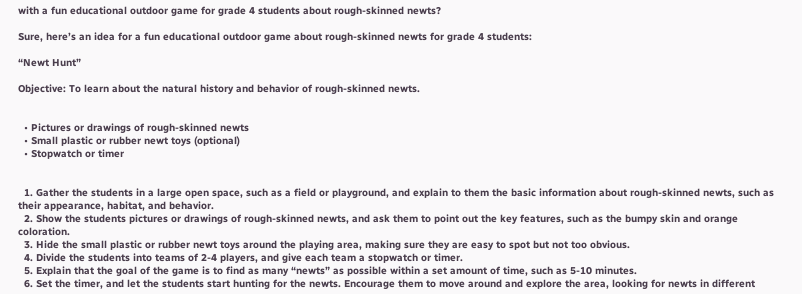with a fun educational outdoor game for grade 4 students about rough-skinned newts?

Sure, here’s an idea for a fun educational outdoor game about rough-skinned newts for grade 4 students:

“Newt Hunt”

Objective: To learn about the natural history and behavior of rough-skinned newts.


  • Pictures or drawings of rough-skinned newts
  • Small plastic or rubber newt toys (optional)
  • Stopwatch or timer


  1. Gather the students in a large open space, such as a field or playground, and explain to them the basic information about rough-skinned newts, such as their appearance, habitat, and behavior.
  2. Show the students pictures or drawings of rough-skinned newts, and ask them to point out the key features, such as the bumpy skin and orange coloration.
  3. Hide the small plastic or rubber newt toys around the playing area, making sure they are easy to spot but not too obvious.
  4. Divide the students into teams of 2-4 players, and give each team a stopwatch or timer.
  5. Explain that the goal of the game is to find as many “newts” as possible within a set amount of time, such as 5-10 minutes.
  6. Set the timer, and let the students start hunting for the newts. Encourage them to move around and explore the area, looking for newts in different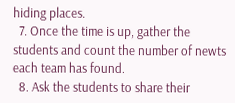hiding places.
  7. Once the time is up, gather the students and count the number of newts each team has found.
  8. Ask the students to share their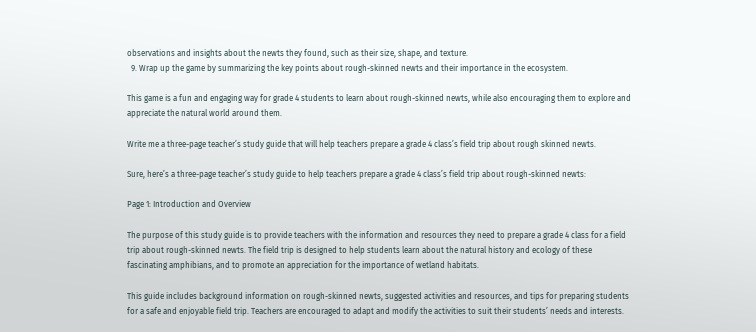observations and insights about the newts they found, such as their size, shape, and texture.
  9. Wrap up the game by summarizing the key points about rough-skinned newts and their importance in the ecosystem.

This game is a fun and engaging way for grade 4 students to learn about rough-skinned newts, while also encouraging them to explore and appreciate the natural world around them.

Write me a three-page teacher’s study guide that will help teachers prepare a grade 4 class’s field trip about rough skinned newts.

Sure, here’s a three-page teacher’s study guide to help teachers prepare a grade 4 class’s field trip about rough-skinned newts:

Page 1: Introduction and Overview

The purpose of this study guide is to provide teachers with the information and resources they need to prepare a grade 4 class for a field trip about rough-skinned newts. The field trip is designed to help students learn about the natural history and ecology of these fascinating amphibians, and to promote an appreciation for the importance of wetland habitats.

This guide includes background information on rough-skinned newts, suggested activities and resources, and tips for preparing students for a safe and enjoyable field trip. Teachers are encouraged to adapt and modify the activities to suit their students’ needs and interests.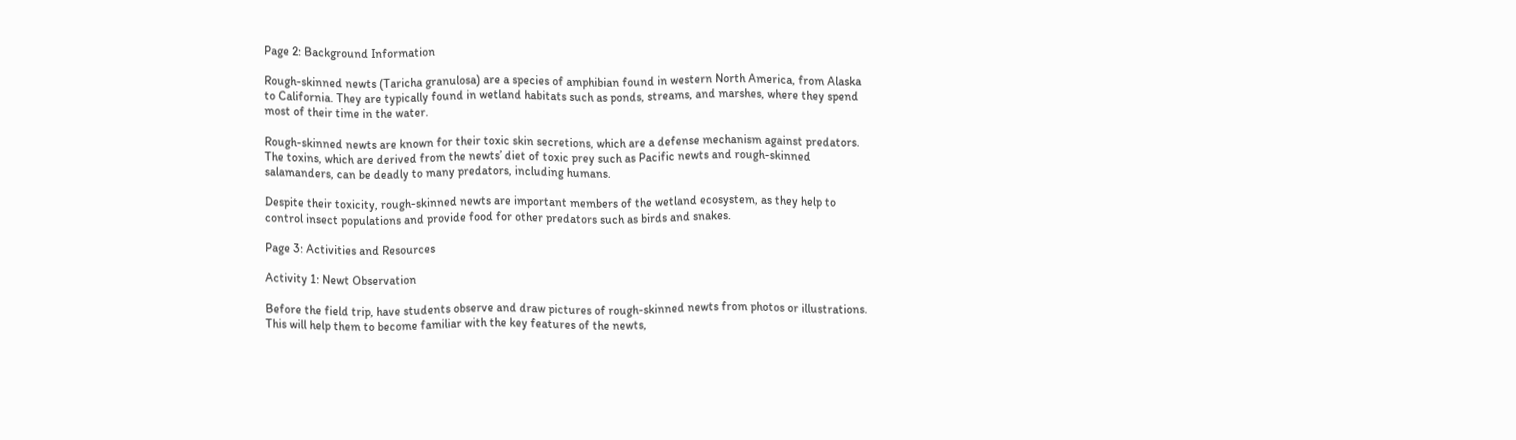Page 2: Background Information

Rough-skinned newts (Taricha granulosa) are a species of amphibian found in western North America, from Alaska to California. They are typically found in wetland habitats such as ponds, streams, and marshes, where they spend most of their time in the water.

Rough-skinned newts are known for their toxic skin secretions, which are a defense mechanism against predators. The toxins, which are derived from the newts’ diet of toxic prey such as Pacific newts and rough-skinned salamanders, can be deadly to many predators, including humans.

Despite their toxicity, rough-skinned newts are important members of the wetland ecosystem, as they help to control insect populations and provide food for other predators such as birds and snakes.

Page 3: Activities and Resources

Activity 1: Newt Observation

Before the field trip, have students observe and draw pictures of rough-skinned newts from photos or illustrations. This will help them to become familiar with the key features of the newts,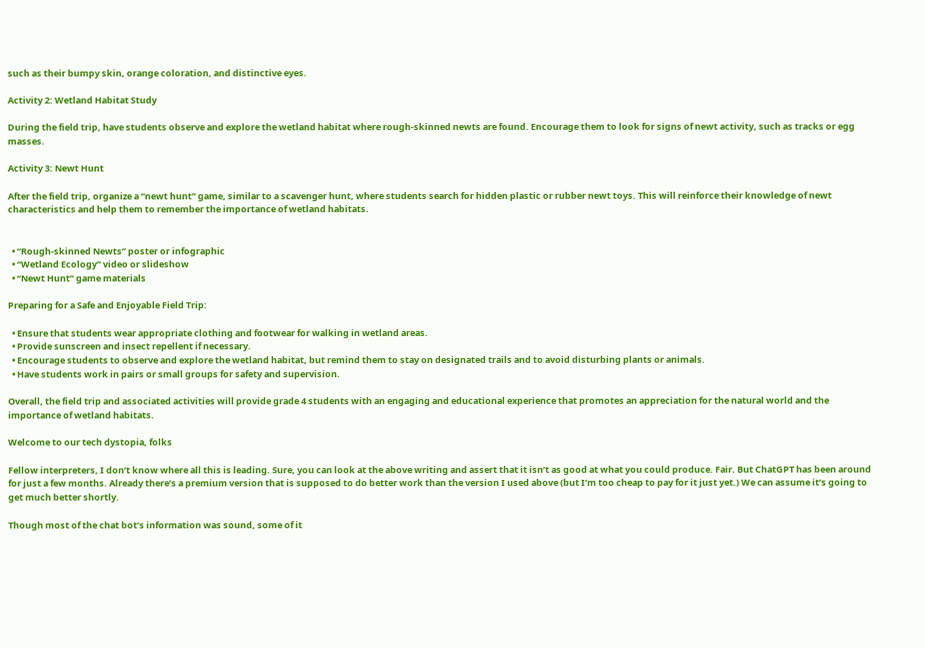such as their bumpy skin, orange coloration, and distinctive eyes.

Activity 2: Wetland Habitat Study

During the field trip, have students observe and explore the wetland habitat where rough-skinned newts are found. Encourage them to look for signs of newt activity, such as tracks or egg masses.

Activity 3: Newt Hunt

After the field trip, organize a “newt hunt” game, similar to a scavenger hunt, where students search for hidden plastic or rubber newt toys. This will reinforce their knowledge of newt characteristics and help them to remember the importance of wetland habitats.


  • “Rough-skinned Newts” poster or infographic
  • “Wetland Ecology” video or slideshow
  • “Newt Hunt” game materials

Preparing for a Safe and Enjoyable Field Trip:

  • Ensure that students wear appropriate clothing and footwear for walking in wetland areas.
  • Provide sunscreen and insect repellent if necessary.
  • Encourage students to observe and explore the wetland habitat, but remind them to stay on designated trails and to avoid disturbing plants or animals.
  • Have students work in pairs or small groups for safety and supervision.

Overall, the field trip and associated activities will provide grade 4 students with an engaging and educational experience that promotes an appreciation for the natural world and the importance of wetland habitats.

Welcome to our tech dystopia, folks

Fellow interpreters, I don’t know where all this is leading. Sure, you can look at the above writing and assert that it isn’t as good at what you could produce. Fair. But ChatGPT has been around for just a few months. Already there’s a premium version that is supposed to do better work than the version I used above (but I’m too cheap to pay for it just yet.) We can assume it’s going to get much better shortly.

Though most of the chat bot’s information was sound, some of it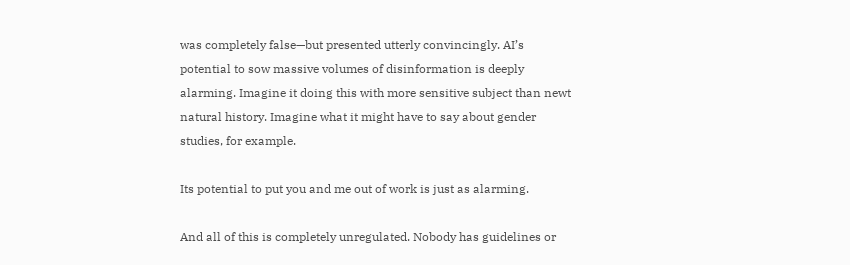was completely false—but presented utterly convincingly. AI’s potential to sow massive volumes of disinformation is deeply alarming. Imagine it doing this with more sensitive subject than newt natural history. Imagine what it might have to say about gender studies, for example.

Its potential to put you and me out of work is just as alarming.

And all of this is completely unregulated. Nobody has guidelines or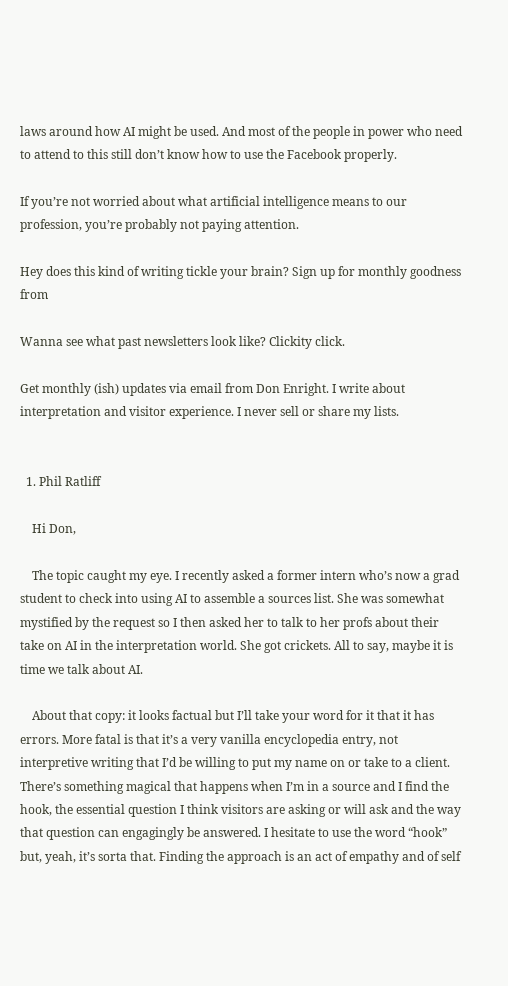laws around how AI might be used. And most of the people in power who need to attend to this still don’t know how to use the Facebook properly.

If you’re not worried about what artificial intelligence means to our profession, you’re probably not paying attention.

Hey does this kind of writing tickle your brain? Sign up for monthly goodness from

Wanna see what past newsletters look like? Clickity click.

Get monthly (ish) updates via email from Don Enright. I write about interpretation and visitor experience. I never sell or share my lists.


  1. Phil Ratliff

    Hi Don,

    The topic caught my eye. I recently asked a former intern who’s now a grad student to check into using AI to assemble a sources list. She was somewhat mystified by the request so I then asked her to talk to her profs about their take on AI in the interpretation world. She got crickets. All to say, maybe it is time we talk about AI.

    About that copy: it looks factual but I’ll take your word for it that it has errors. More fatal is that it’s a very vanilla encyclopedia entry, not interpretive writing that I’d be willing to put my name on or take to a client. There’s something magical that happens when I’m in a source and I find the hook, the essential question I think visitors are asking or will ask and the way that question can engagingly be answered. I hesitate to use the word “hook” but, yeah, it’s sorta that. Finding the approach is an act of empathy and of self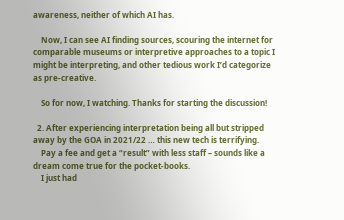awareness, neither of which AI has.

    Now, I can see AI finding sources, scouring the internet for comparable museums or interpretive approaches to a topic I might be interpreting, and other tedious work I’d categorize as pre-creative.

    So for now, I watching. Thanks for starting the discussion!

  2. After experiencing interpretation being all but stripped away by the GOA in 2021/22 … this new tech is terrifying.
    Pay a fee and get a “result” with less staff – sounds like a dream come true for the pocket-books.
    I just had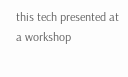this tech presented at a workshop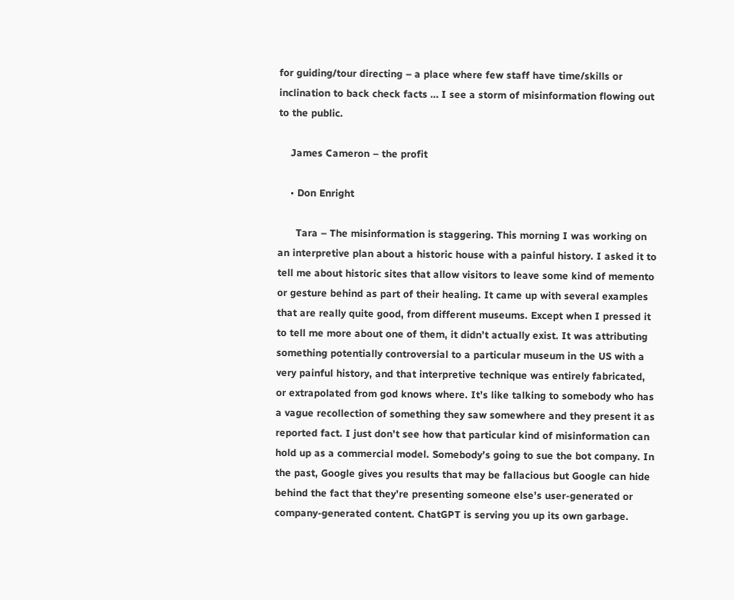for guiding/tour directing – a place where few staff have time/skills or inclination to back check facts … I see a storm of misinformation flowing out to the public.

    James Cameron – the profit

    • Don Enright

      Tara – The misinformation is staggering. This morning I was working on an interpretive plan about a historic house with a painful history. I asked it to tell me about historic sites that allow visitors to leave some kind of memento or gesture behind as part of their healing. It came up with several examples that are really quite good, from different museums. Except when I pressed it to tell me more about one of them, it didn’t actually exist. It was attributing something potentially controversial to a particular museum in the US with a very painful history, and that interpretive technique was entirely fabricated, or extrapolated from god knows where. It’s like talking to somebody who has a vague recollection of something they saw somewhere and they present it as reported fact. I just don’t see how that particular kind of misinformation can hold up as a commercial model. Somebody’s going to sue the bot company. In the past, Google gives you results that may be fallacious but Google can hide behind the fact that they’re presenting someone else’s user-generated or company-generated content. ChatGPT is serving you up its own garbage.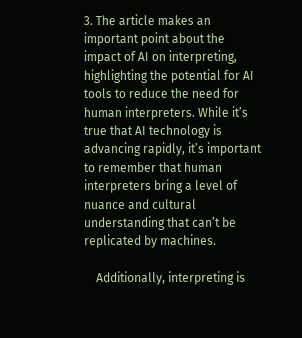3. The article makes an important point about the impact of AI on interpreting, highlighting the potential for AI tools to reduce the need for human interpreters. While it’s true that AI technology is advancing rapidly, it’s important to remember that human interpreters bring a level of nuance and cultural understanding that can’t be replicated by machines.

    Additionally, interpreting is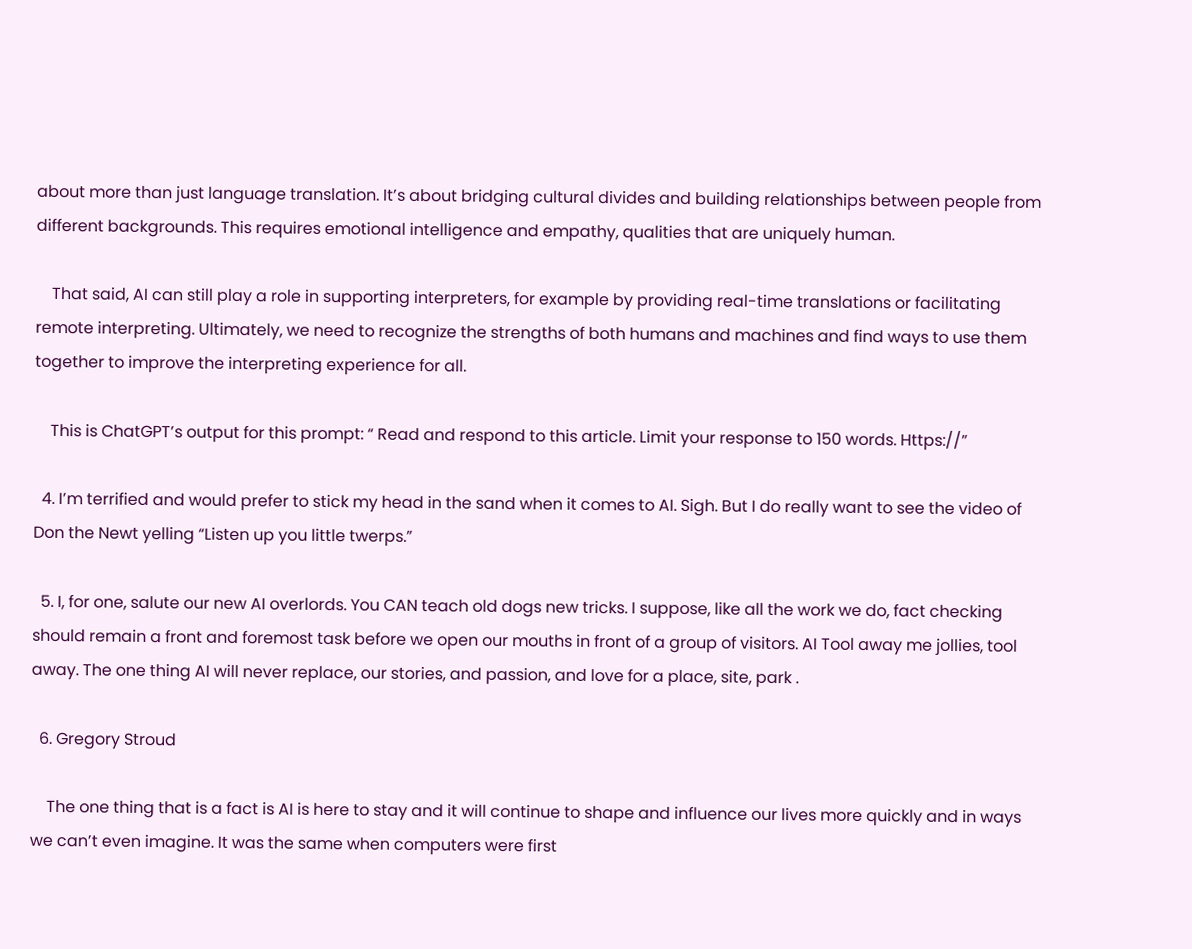about more than just language translation. It’s about bridging cultural divides and building relationships between people from different backgrounds. This requires emotional intelligence and empathy, qualities that are uniquely human.

    That said, AI can still play a role in supporting interpreters, for example by providing real-time translations or facilitating remote interpreting. Ultimately, we need to recognize the strengths of both humans and machines and find ways to use them together to improve the interpreting experience for all.

    This is ChatGPT’s output for this prompt: “ Read and respond to this article. Limit your response to 150 words. Https://”

  4. I’m terrified and would prefer to stick my head in the sand when it comes to AI. Sigh. But I do really want to see the video of Don the Newt yelling “Listen up you little twerps.”

  5. I, for one, salute our new AI overlords. You CAN teach old dogs new tricks. I suppose, like all the work we do, fact checking should remain a front and foremost task before we open our mouths in front of a group of visitors. AI Tool away me jollies, tool away. The one thing AI will never replace, our stories, and passion, and love for a place, site, park .

  6. Gregory Stroud

    The one thing that is a fact is AI is here to stay and it will continue to shape and influence our lives more quickly and in ways we can’t even imagine. It was the same when computers were first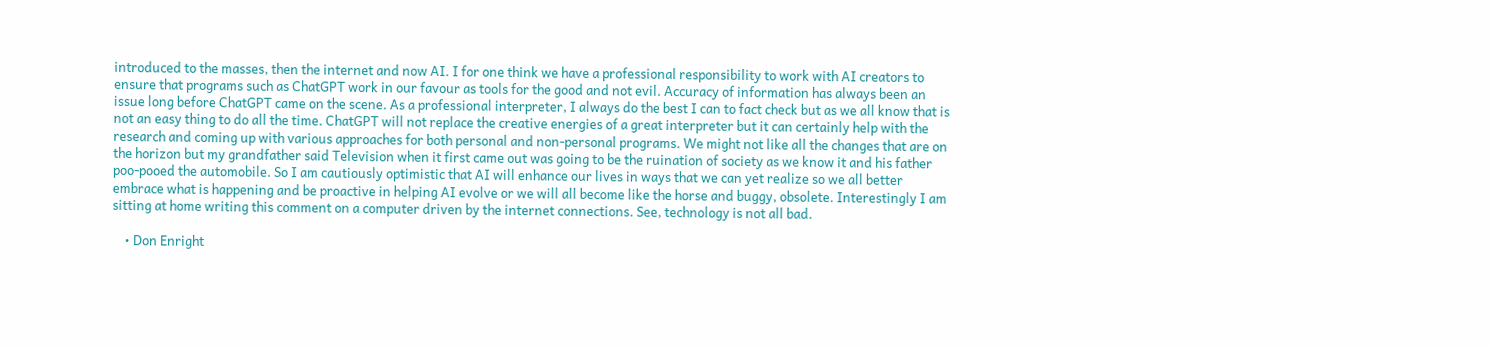introduced to the masses, then the internet and now AI. I for one think we have a professional responsibility to work with AI creators to ensure that programs such as ChatGPT work in our favour as tools for the good and not evil. Accuracy of information has always been an issue long before ChatGPT came on the scene. As a professional interpreter, I always do the best I can to fact check but as we all know that is not an easy thing to do all the time. ChatGPT will not replace the creative energies of a great interpreter but it can certainly help with the research and coming up with various approaches for both personal and non-personal programs. We might not like all the changes that are on the horizon but my grandfather said Television when it first came out was going to be the ruination of society as we know it and his father poo-pooed the automobile. So I am cautiously optimistic that AI will enhance our lives in ways that we can yet realize so we all better embrace what is happening and be proactive in helping AI evolve or we will all become like the horse and buggy, obsolete. Interestingly I am sitting at home writing this comment on a computer driven by the internet connections. See, technology is not all bad.

    • Don Enright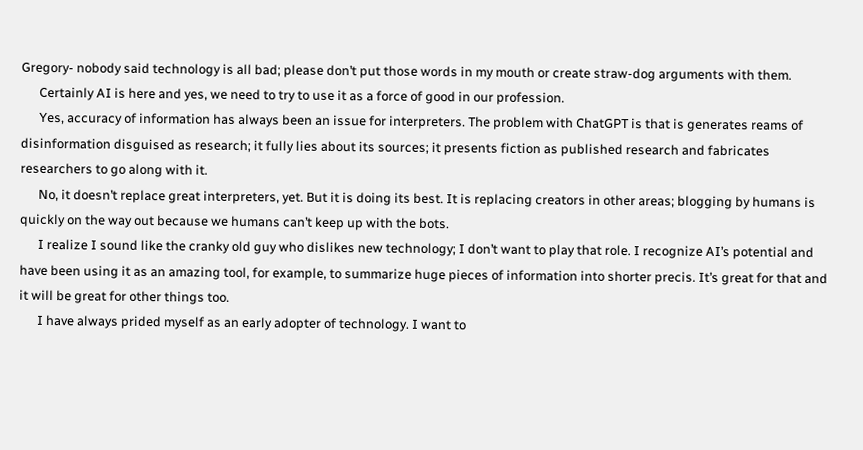Gregory- nobody said technology is all bad; please don’t put those words in my mouth or create straw-dog arguments with them.
      Certainly AI is here and yes, we need to try to use it as a force of good in our profession.
      Yes, accuracy of information has always been an issue for interpreters. The problem with ChatGPT is that is generates reams of disinformation disguised as research; it fully lies about its sources; it presents fiction as published research and fabricates researchers to go along with it.
      No, it doesn’t replace great interpreters, yet. But it is doing its best. It is replacing creators in other areas; blogging by humans is quickly on the way out because we humans can’t keep up with the bots.
      I realize I sound like the cranky old guy who dislikes new technology; I don’t want to play that role. I recognize AI’s potential and have been using it as an amazing tool, for example, to summarize huge pieces of information into shorter precis. It’s great for that and it will be great for other things too.
      I have always prided myself as an early adopter of technology. I want to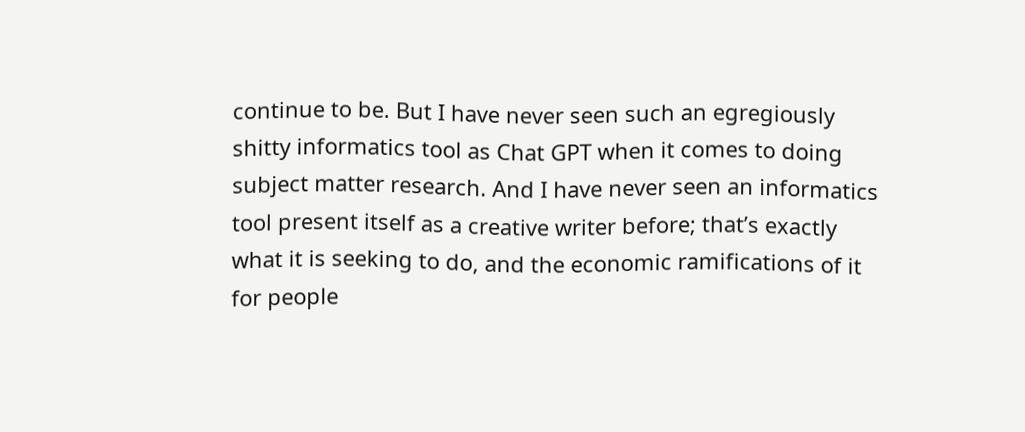continue to be. But I have never seen such an egregiously shitty informatics tool as Chat GPT when it comes to doing subject matter research. And I have never seen an informatics tool present itself as a creative writer before; that’s exactly what it is seeking to do, and the economic ramifications of it for people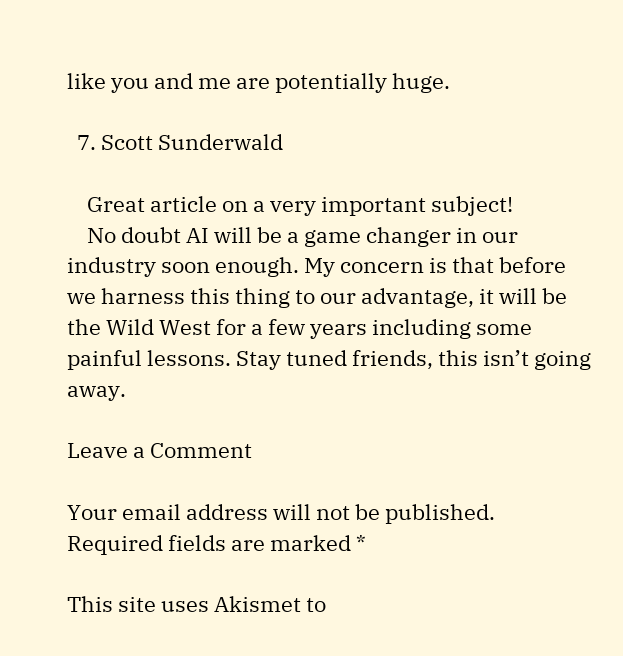like you and me are potentially huge.

  7. Scott Sunderwald

    Great article on a very important subject!
    No doubt AI will be a game changer in our industry soon enough. My concern is that before we harness this thing to our advantage, it will be the Wild West for a few years including some painful lessons. Stay tuned friends, this isn’t going away.

Leave a Comment

Your email address will not be published. Required fields are marked *

This site uses Akismet to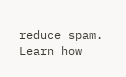reduce spam. Learn how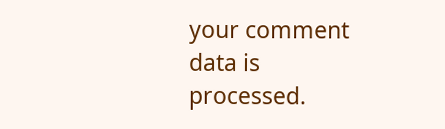your comment data is processed.